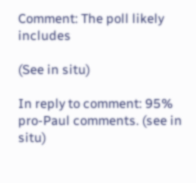Comment: The poll likely includes

(See in situ)

In reply to comment: 95% pro-Paul comments. (see in situ)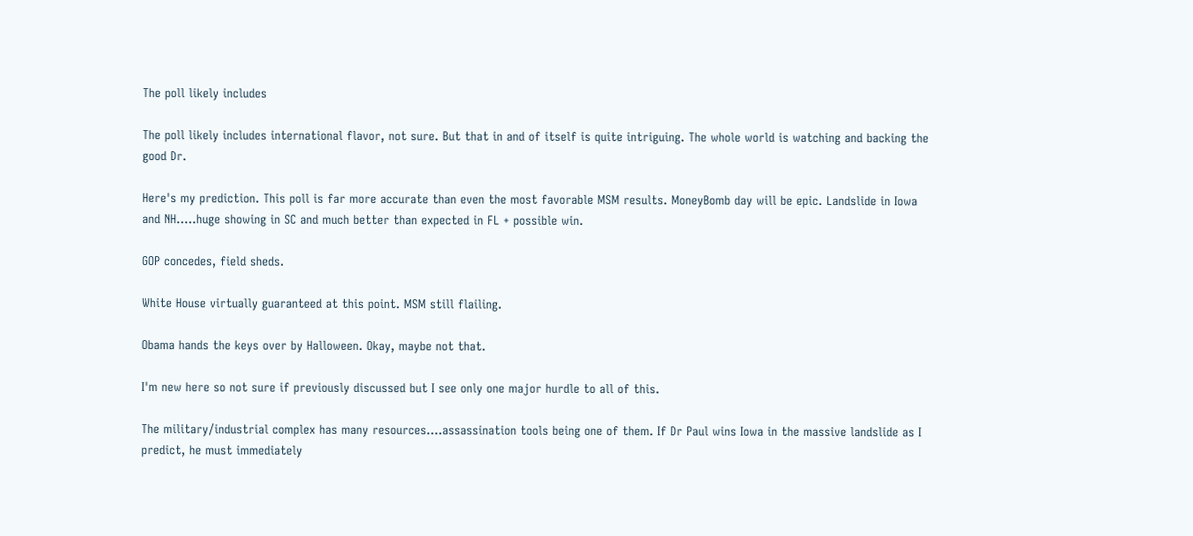The poll likely includes

The poll likely includes international flavor, not sure. But that in and of itself is quite intriguing. The whole world is watching and backing the good Dr.

Here's my prediction. This poll is far more accurate than even the most favorable MSM results. MoneyBomb day will be epic. Landslide in Iowa and NH.....huge showing in SC and much better than expected in FL + possible win.

GOP concedes, field sheds.

White House virtually guaranteed at this point. MSM still flailing.

Obama hands the keys over by Halloween. Okay, maybe not that.

I'm new here so not sure if previously discussed but I see only one major hurdle to all of this.

The military/industrial complex has many resources....assassination tools being one of them. If Dr Paul wins Iowa in the massive landslide as I predict, he must immediately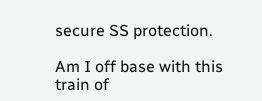secure SS protection.

Am I off base with this train of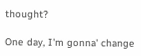thought?

One day, I'm gonna' change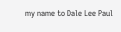my name to Dale Lee Paul